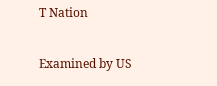T Nation

Examined by US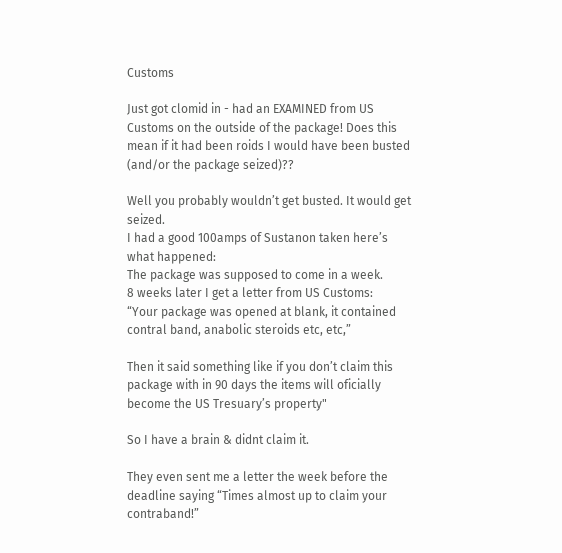Customs

Just got clomid in - had an EXAMINED from US Customs on the outside of the package! Does this mean if it had been roids I would have been busted (and/or the package seized)??

Well you probably wouldn’t get busted. It would get seized.
I had a good 100amps of Sustanon taken here’s what happened:
The package was supposed to come in a week.
8 weeks later I get a letter from US Customs:
“Your package was opened at blank, it contained contral band, anabolic steroids etc, etc,”

Then it said something like if you don’t claim this package with in 90 days the items will oficially become the US Tresuary’s property"

So I have a brain & didnt claim it.

They even sent me a letter the week before the deadline saying “Times almost up to claim your contraband!”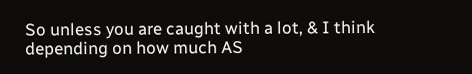So unless you are caught with a lot, & I think depending on how much AS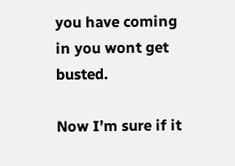you have coming in you wont get busted.

Now I’m sure if it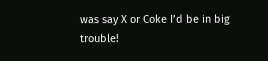was say X or Coke I’d be in big trouble!